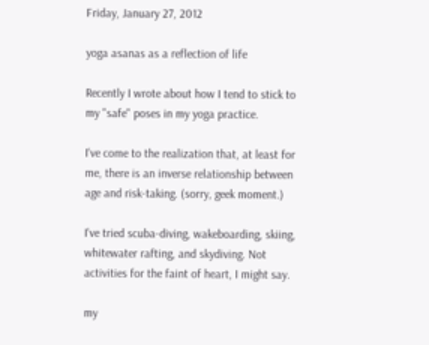Friday, January 27, 2012

yoga asanas as a reflection of life

Recently I wrote about how I tend to stick to my "safe" poses in my yoga practice.

I've come to the realization that, at least for me, there is an inverse relationship between age and risk-taking. (sorry, geek moment.)

I've tried scuba-diving, wakeboarding, skiing, whitewater rafting, and skydiving. Not activities for the faint of heart, I might say.

my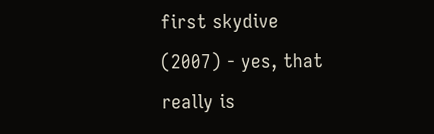first skydive (2007) - yes, that really is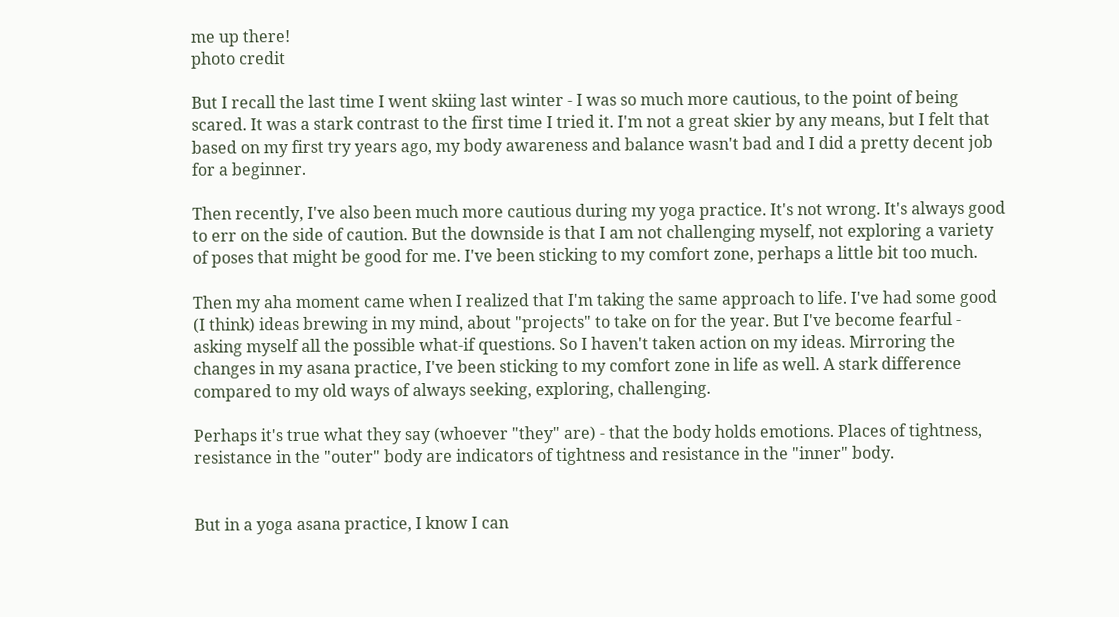me up there!
photo credit

But I recall the last time I went skiing last winter - I was so much more cautious, to the point of being scared. It was a stark contrast to the first time I tried it. I'm not a great skier by any means, but I felt that based on my first try years ago, my body awareness and balance wasn't bad and I did a pretty decent job for a beginner.

Then recently, I've also been much more cautious during my yoga practice. It's not wrong. It's always good to err on the side of caution. But the downside is that I am not challenging myself, not exploring a variety of poses that might be good for me. I've been sticking to my comfort zone, perhaps a little bit too much.

Then my aha moment came when I realized that I'm taking the same approach to life. I've had some good (I think) ideas brewing in my mind, about "projects" to take on for the year. But I've become fearful - asking myself all the possible what-if questions. So I haven't taken action on my ideas. Mirroring the changes in my asana practice, I've been sticking to my comfort zone in life as well. A stark difference compared to my old ways of always seeking, exploring, challenging.

Perhaps it's true what they say (whoever "they" are) - that the body holds emotions. Places of tightness, resistance in the "outer" body are indicators of tightness and resistance in the "inner" body.


But in a yoga asana practice, I know I can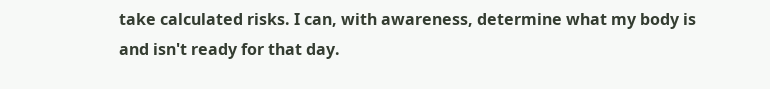take calculated risks. I can, with awareness, determine what my body is and isn't ready for that day.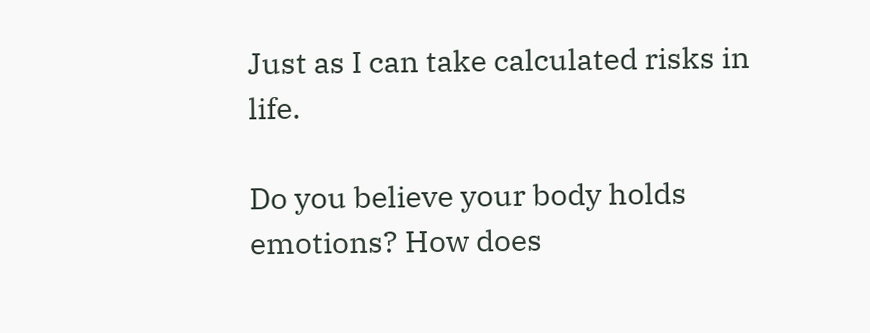Just as I can take calculated risks in life.

Do you believe your body holds emotions? How does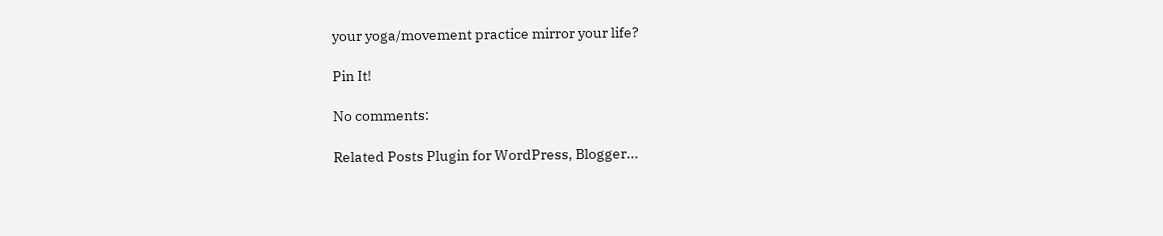your yoga/movement practice mirror your life?

Pin It!

No comments:

Related Posts Plugin for WordPress, Blogger...